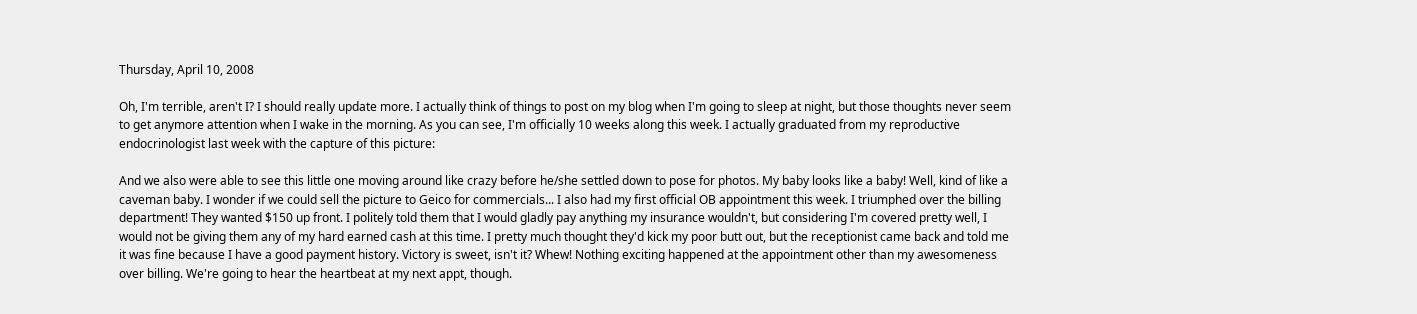Thursday, April 10, 2008

Oh, I'm terrible, aren't I? I should really update more. I actually think of things to post on my blog when I'm going to sleep at night, but those thoughts never seem to get anymore attention when I wake in the morning. As you can see, I'm officially 10 weeks along this week. I actually graduated from my reproductive endocrinologist last week with the capture of this picture:

And we also were able to see this little one moving around like crazy before he/she settled down to pose for photos. My baby looks like a baby! Well, kind of like a caveman baby. I wonder if we could sell the picture to Geico for commercials... I also had my first official OB appointment this week. I triumphed over the billing department! They wanted $150 up front. I politely told them that I would gladly pay anything my insurance wouldn't, but considering I'm covered pretty well, I would not be giving them any of my hard earned cash at this time. I pretty much thought they'd kick my poor butt out, but the receptionist came back and told me it was fine because I have a good payment history. Victory is sweet, isn't it? Whew! Nothing exciting happened at the appointment other than my awesomeness over billing. We're going to hear the heartbeat at my next appt, though.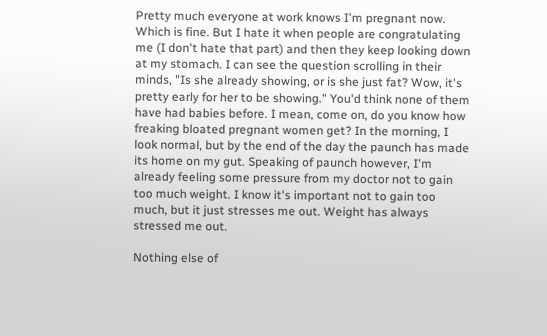Pretty much everyone at work knows I'm pregnant now. Which is fine. But I hate it when people are congratulating me (I don't hate that part) and then they keep looking down at my stomach. I can see the question scrolling in their minds, "Is she already showing, or is she just fat? Wow, it's pretty early for her to be showing." You'd think none of them have had babies before. I mean, come on, do you know how freaking bloated pregnant women get? In the morning, I look normal, but by the end of the day the paunch has made its home on my gut. Speaking of paunch however, I'm already feeling some pressure from my doctor not to gain too much weight. I know it's important not to gain too much, but it just stresses me out. Weight has always stressed me out.

Nothing else of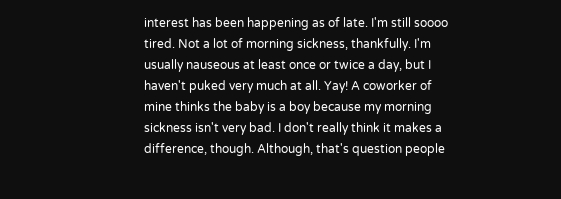interest has been happening as of late. I'm still soooo tired. Not a lot of morning sickness, thankfully. I'm usually nauseous at least once or twice a day, but I haven't puked very much at all. Yay! A coworker of mine thinks the baby is a boy because my morning sickness isn't very bad. I don't really think it makes a difference, though. Although, that's question people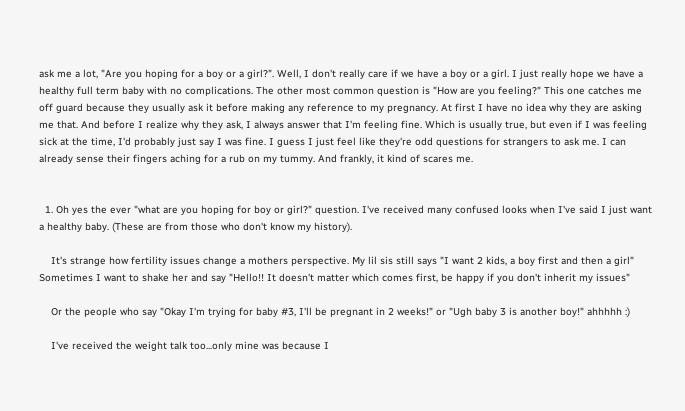ask me a lot, "Are you hoping for a boy or a girl?". Well, I don't really care if we have a boy or a girl. I just really hope we have a healthy full term baby with no complications. The other most common question is "How are you feeling?" This one catches me off guard because they usually ask it before making any reference to my pregnancy. At first I have no idea why they are asking me that. And before I realize why they ask, I always answer that I'm feeling fine. Which is usually true, but even if I was feeling sick at the time, I'd probably just say I was fine. I guess I just feel like they're odd questions for strangers to ask me. I can already sense their fingers aching for a rub on my tummy. And frankly, it kind of scares me.


  1. Oh yes the ever "what are you hoping for boy or girl?" question. I've received many confused looks when I've said I just want a healthy baby. (These are from those who don't know my history).

    It's strange how fertility issues change a mothers perspective. My lil sis still says "I want 2 kids, a boy first and then a girl" Sometimes I want to shake her and say "Hello!! It doesn't matter which comes first, be happy if you don't inherit my issues"

    Or the people who say "Okay I'm trying for baby #3, I'll be pregnant in 2 weeks!" or "Ugh baby 3 is another boy!" ahhhhh :)

    I've received the weight talk too...only mine was because I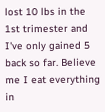lost 10 lbs in the 1st trimester and I've only gained 5 back so far. Believe me I eat everything in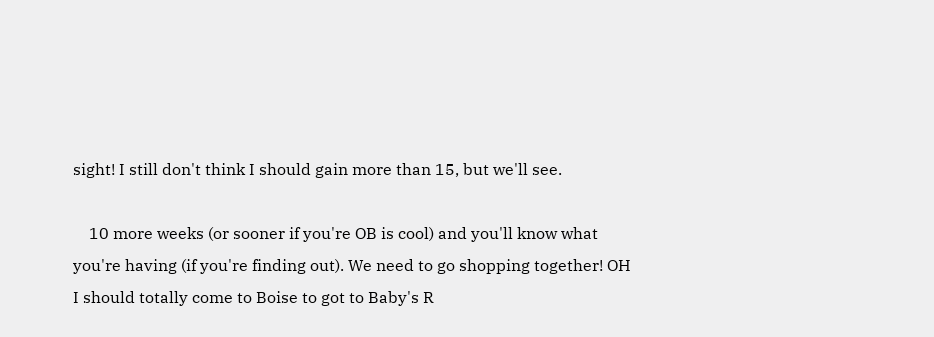sight! I still don't think I should gain more than 15, but we'll see.

    10 more weeks (or sooner if you're OB is cool) and you'll know what you're having (if you're finding out). We need to go shopping together! OH I should totally come to Boise to got to Baby's R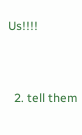Us!!!!


  2. tell them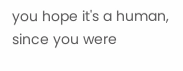you hope it's a human, since you were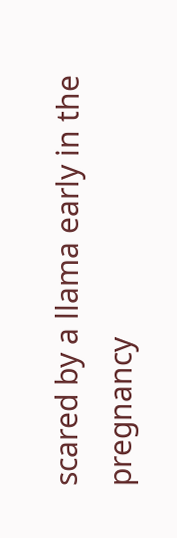scared by a llama early in the pregnancy